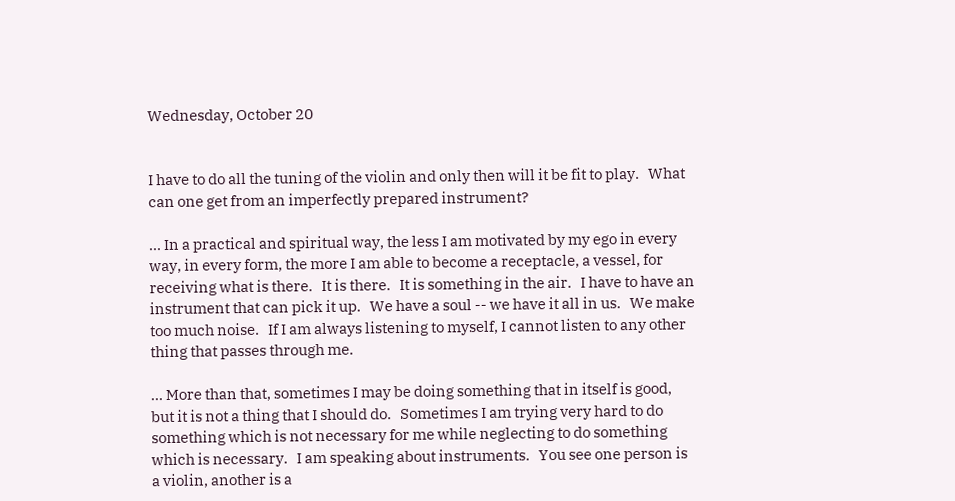Wednesday, October 20


I have to do all the tuning of the violin and only then will it be fit to play.   What can one get from an imperfectly prepared instrument?

... In a practical and spiritual way, the less I am motivated by my ego in every way, in every form, the more I am able to become a receptacle, a vessel, for receiving what is there.   It is there.   It is something in the air.   I have to have an instrument that can pick it up.   We have a soul -- we have it all in us.   We make too much noise.   If I am always listening to myself, I cannot listen to any other thing that passes through me.

... More than that, sometimes I may be doing something that in itself is good, but it is not a thing that I should do.   Sometimes I am trying very hard to do something which is not necessary for me while neglecting to do something which is necessary.   I am speaking about instruments.   You see one person is a violin, another is a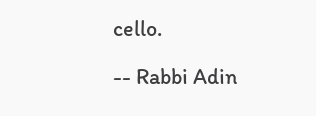cello.

-- Rabbi Adin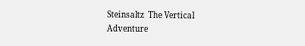Steinsaltz  The Vertical Adventure